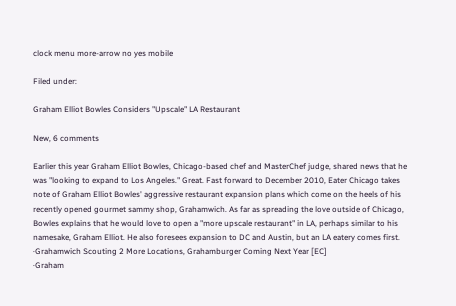clock menu more-arrow no yes mobile

Filed under:

Graham Elliot Bowles Considers "Upscale" LA Restaurant

New, 6 comments

Earlier this year Graham Elliot Bowles, Chicago-based chef and MasterChef judge, shared news that he was "looking to expand to Los Angeles." Great. Fast forward to December 2010, Eater Chicago takes note of Graham Elliot Bowles' aggressive restaurant expansion plans which come on the heels of his recently opened gourmet sammy shop, Grahamwich. As far as spreading the love outside of Chicago, Bowles explains that he would love to open a "more upscale restaurant" in LA, perhaps similar to his namesake, Graham Elliot. He also foresees expansion to DC and Austin, but an LA eatery comes first.
·Grahamwich Scouting 2 More Locations, Grahamburger Coming Next Year [EC]
·Graham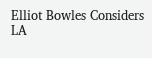Elliot Bowles Considers LA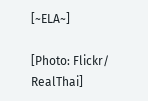[~ELA~]

[Photo: Flickr/ RealThai]